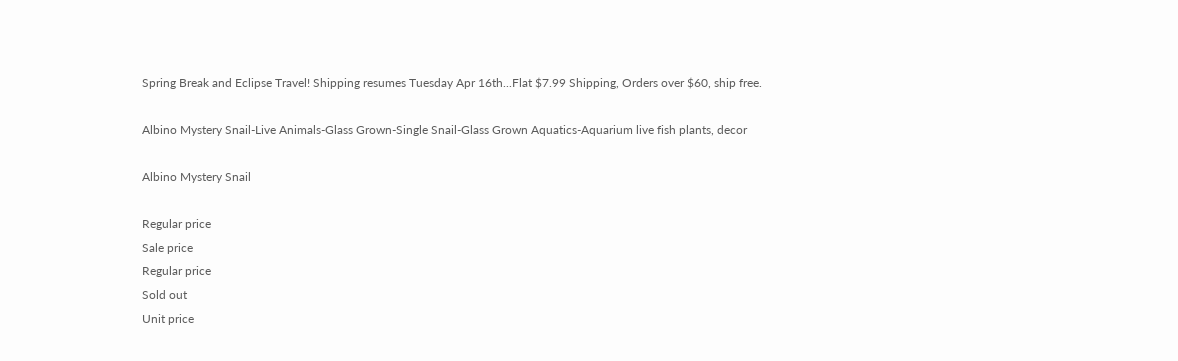Spring Break and Eclipse Travel! Shipping resumes Tuesday Apr 16th...Flat $7.99 Shipping, Orders over $60, ship free.

Albino Mystery Snail-Live Animals-Glass Grown-Single Snail-Glass Grown Aquatics-Aquarium live fish plants, decor

Albino Mystery Snail

Regular price
Sale price
Regular price
Sold out
Unit price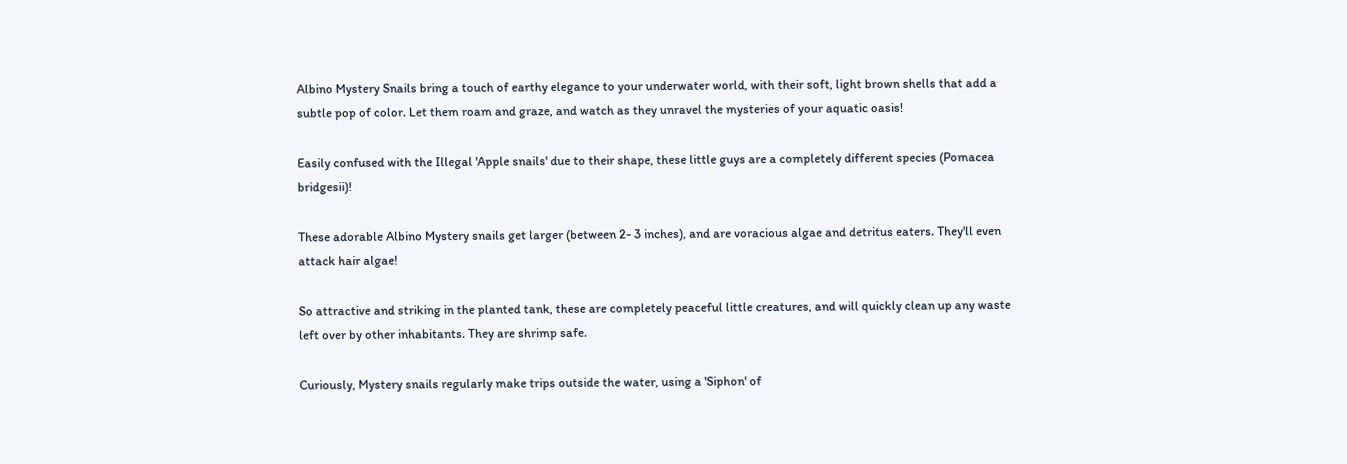Albino Mystery Snails bring a touch of earthy elegance to your underwater world, with their soft, light brown shells that add a subtle pop of color. Let them roam and graze, and watch as they unravel the mysteries of your aquatic oasis!

Easily confused with the Illegal 'Apple snails' due to their shape, these little guys are a completely different species (Pomacea bridgesii)!

These adorable Albino Mystery snails get larger (between 2- 3 inches), and are voracious algae and detritus eaters. They'll even attack hair algae!

So attractive and striking in the planted tank, these are completely peaceful little creatures, and will quickly clean up any waste left over by other inhabitants. They are shrimp safe.

Curiously, Mystery snails regularly make trips outside the water, using a 'Siphon' of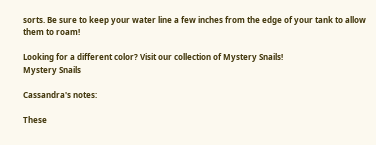sorts. Be sure to keep your water line a few inches from the edge of your tank to allow them to roam!

Looking for a different color? Visit our collection of Mystery Snails!
Mystery Snails

Cassandra's notes:

These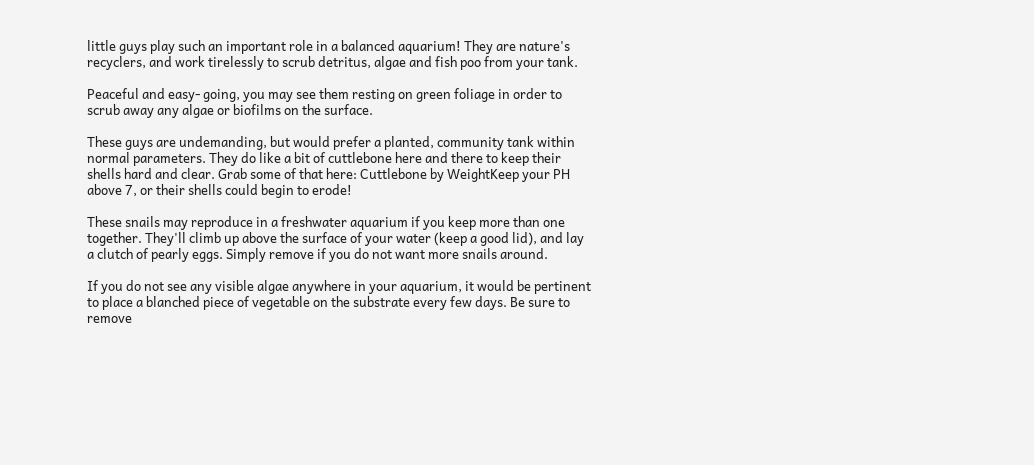little guys play such an important role in a balanced aquarium! They are nature's recyclers, and work tirelessly to scrub detritus, algae and fish poo from your tank.

Peaceful and easy- going, you may see them resting on green foliage in order to scrub away any algae or biofilms on the surface.

These guys are undemanding, but would prefer a planted, community tank within normal parameters. They do like a bit of cuttlebone here and there to keep their shells hard and clear. Grab some of that here: Cuttlebone by WeightKeep your PH above 7, or their shells could begin to erode!

These snails may reproduce in a freshwater aquarium if you keep more than one together. They'll climb up above the surface of your water (keep a good lid), and lay a clutch of pearly eggs. Simply remove if you do not want more snails around.

If you do not see any visible algae anywhere in your aquarium, it would be pertinent to place a blanched piece of vegetable on the substrate every few days. Be sure to remove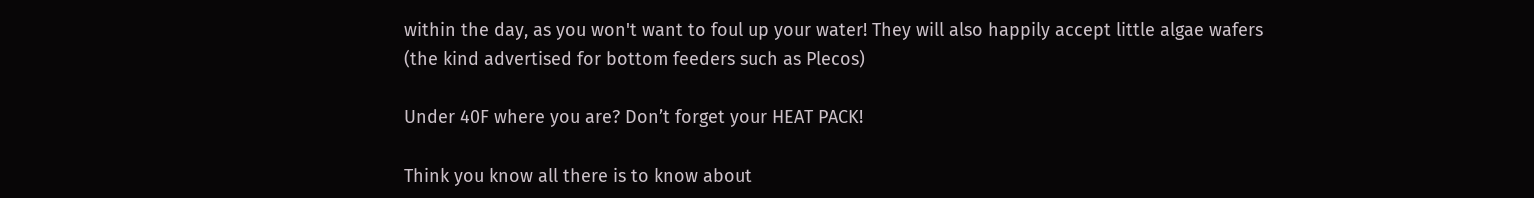within the day, as you won't want to foul up your water! They will also happily accept little algae wafers (the kind advertised for bottom feeders such as Plecos)

Under 40F where you are? Don’t forget your HEAT PACK!

Think you know all there is to know about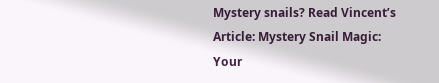Mystery snails? Read Vincent’s Article: Mystery Snail Magic: Your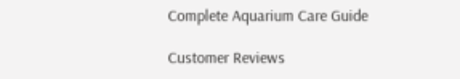Complete Aquarium Care Guide

Customer Reviews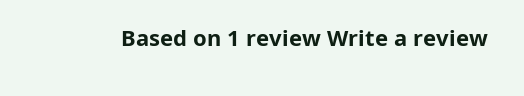Based on 1 review Write a review